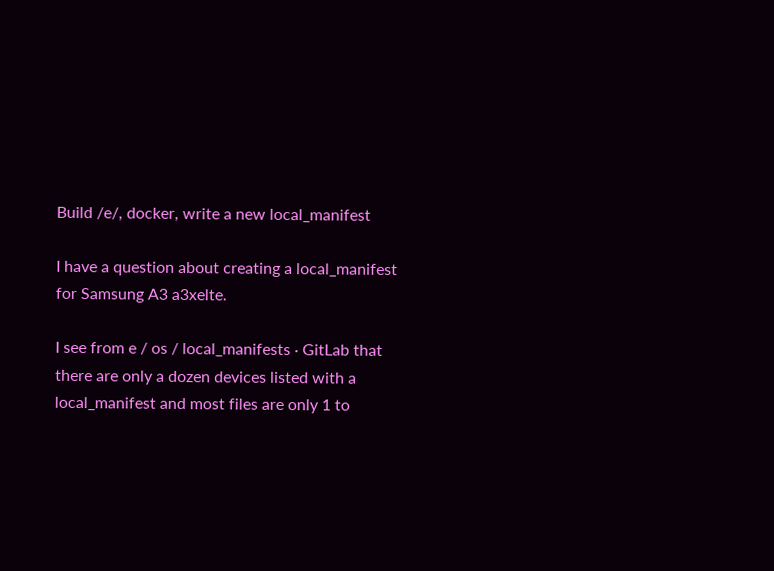Build /e/, docker, write a new local_manifest

I have a question about creating a local_manifest for Samsung A3 a3xelte.

I see from e / os / local_manifests · GitLab that there are only a dozen devices listed with a local_manifest and most files are only 1 to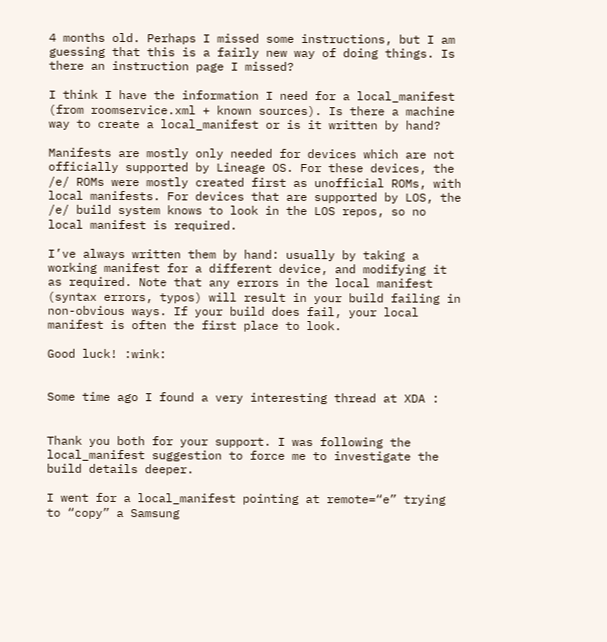4 months old. Perhaps I missed some instructions, but I am guessing that this is a fairly new way of doing things. Is there an instruction page I missed?

I think I have the information I need for a local_manifest (from roomservice.xml + known sources). Is there a machine way to create a local_manifest or is it written by hand?

Manifests are mostly only needed for devices which are not officially supported by Lineage OS. For these devices, the /e/ ROMs were mostly created first as unofficial ROMs, with local manifests. For devices that are supported by LOS, the /e/ build system knows to look in the LOS repos, so no local manifest is required.

I’ve always written them by hand: usually by taking a working manifest for a different device, and modifying it as required. Note that any errors in the local manifest (syntax errors, typos) will result in your build failing in non-obvious ways. If your build does fail, your local manifest is often the first place to look.

Good luck! :wink:


Some time ago I found a very interesting thread at XDA :


Thank you both for your support. I was following the local_manifest suggestion to force me to investigate the build details deeper.

I went for a local_manifest pointing at remote=“e” trying to “copy” a Samsung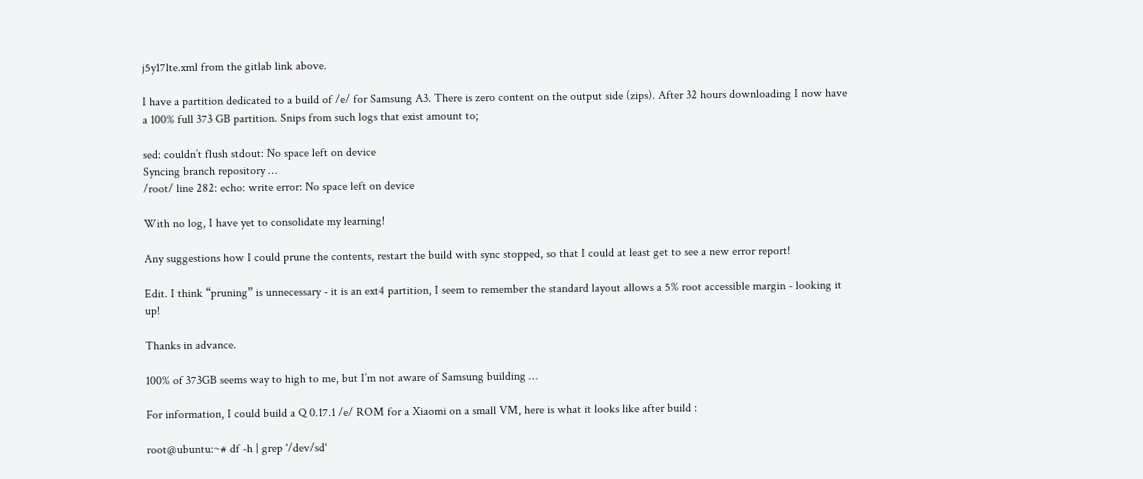j5y17lte.xml from the gitlab link above.

I have a partition dedicated to a build of /e/ for Samsung A3. There is zero content on the output side (zips). After 32 hours downloading I now have a 100% full 373 GB partition. Snips from such logs that exist amount to;

sed: couldn’t flush stdout: No space left on device
Syncing branch repository …
/root/ line 282: echo: write error: No space left on device

With no log, I have yet to consolidate my learning!

Any suggestions how I could prune the contents, restart the build with sync stopped, so that I could at least get to see a new error report!

Edit. I think “pruning” is unnecessary - it is an ext4 partition, I seem to remember the standard layout allows a 5% root accessible margin - looking it up!

Thanks in advance.

100% of 373GB seems way to high to me, but I’m not aware of Samsung building …

For information, I could build a Q 0.17.1 /e/ ROM for a Xiaomi on a small VM, here is what it looks like after build :

root@ubuntu:~# df -h | grep '/dev/sd'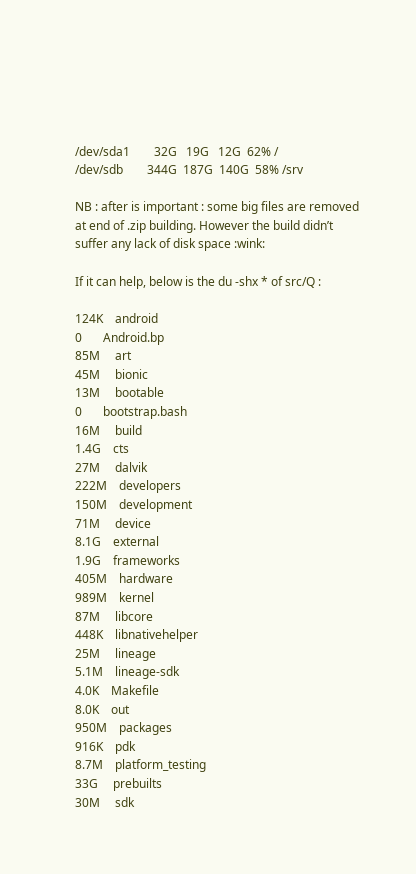/dev/sda1        32G   19G   12G  62% /
/dev/sdb        344G  187G  140G  58% /srv

NB : after is important : some big files are removed at end of .zip building. However the build didn’t suffer any lack of disk space :wink:

If it can help, below is the du -shx * of src/Q :

124K    android
0       Android.bp
85M     art
45M     bionic
13M     bootable
0       bootstrap.bash
16M     build
1.4G    cts
27M     dalvik
222M    developers
150M    development
71M     device
8.1G    external
1.9G    frameworks
405M    hardware
989M    kernel
87M     libcore
448K    libnativehelper
25M     lineage
5.1M    lineage-sdk
4.0K    Makefile
8.0K    out
950M    packages
916K    pdk
8.7M    platform_testing
33G     prebuilts
30M     sdk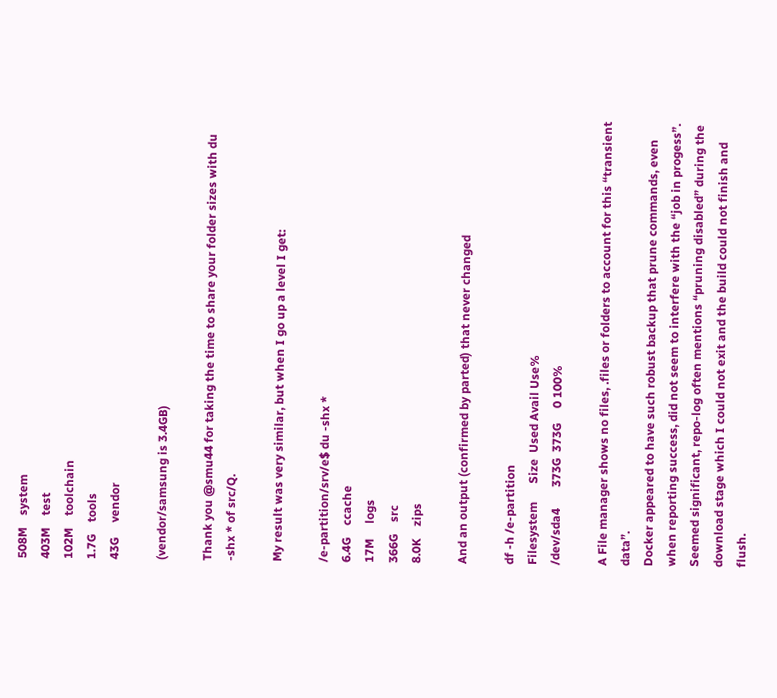508M    system
403M    test
102M    toolchain
1.7G    tools
43G     vendor

(vendor/samsung is 3.4GB)

Thank you @smu44 for taking the time to share your folder sizes with du -shx * of src/Q.

My result was very similar, but when I go up a level I get:

/e-partition/srv/e$ du -shx *
6.4G    ccache
17M     logs
366G    src
8.0K    zips

And an output (confirmed by parted) that never changed

df -h /e-partition
Filesystem      Size  Used Avail Use%
/dev/sda4       373G  373G     0 100%

A File manager shows no files, .files or folders to account for this “transient data”.
Docker appeared to have such robust backup that prune commands, even when reporting success, did not seem to interfere with the “job in progess”.
Seemed significant, repo-log often mentions “pruning disabled” during the download stage which I could not exit and the build could not finish and flush.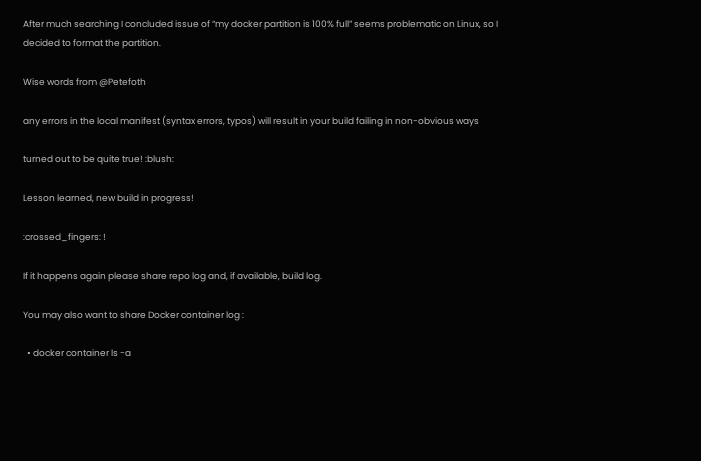After much searching I concluded issue of “my docker partition is 100% full” seems problematic on Linux, so I decided to format the partition.

Wise words from @Petefoth

any errors in the local manifest (syntax errors, typos) will result in your build failing in non-obvious ways

turned out to be quite true! :blush:

Lesson learned, new build in progress!

:crossed_fingers: !

If it happens again please share repo log and, if available, build log.

You may also want to share Docker container log :

  • docker container ls -a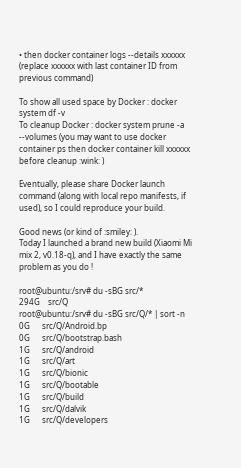• then docker container logs --details xxxxxx (replace xxxxxx with last container ID from previous command)

To show all used space by Docker : docker system df -v
To cleanup Docker : docker system prune -a --volumes (you may want to use docker container ps then docker container kill xxxxxx before cleanup :wink: )

Eventually, please share Docker launch command (along with local repo manifests, if used), so I could reproduce your build.

Good news (or kind of :smiley: ).
Today I launched a brand new build (Xiaomi Mi mix 2, v0.18-q), and I have exactly the same problem as you do !

root@ubuntu:/srv# du -sBG src/*
294G    src/Q
root@ubuntu:/srv# du -sBG src/Q/* | sort -n
0G      src/Q/Android.bp
0G      src/Q/bootstrap.bash
1G      src/Q/android
1G      src/Q/art
1G      src/Q/bionic
1G      src/Q/bootable
1G      src/Q/build
1G      src/Q/dalvik
1G      src/Q/developers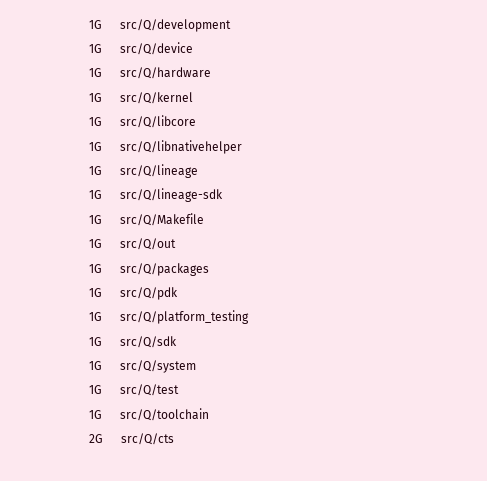1G      src/Q/development
1G      src/Q/device
1G      src/Q/hardware
1G      src/Q/kernel
1G      src/Q/libcore
1G      src/Q/libnativehelper
1G      src/Q/lineage
1G      src/Q/lineage-sdk
1G      src/Q/Makefile
1G      src/Q/out
1G      src/Q/packages
1G      src/Q/pdk
1G      src/Q/platform_testing
1G      src/Q/sdk
1G      src/Q/system
1G      src/Q/test
1G      src/Q/toolchain
2G      src/Q/cts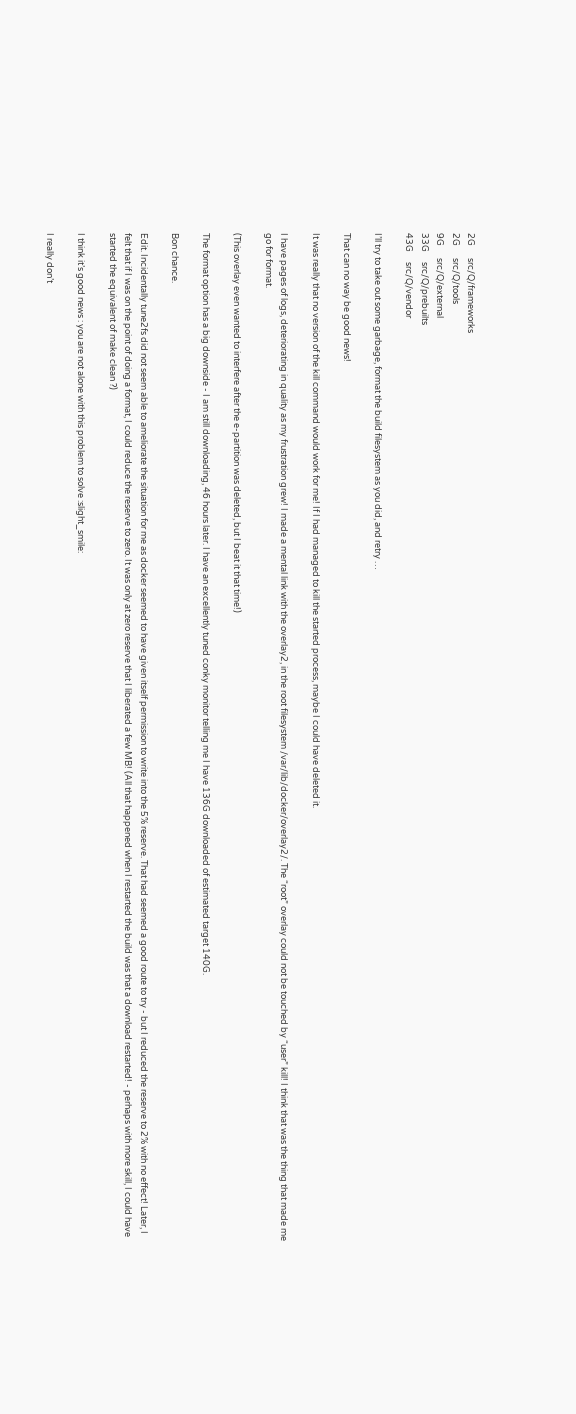2G      src/Q/frameworks
2G      src/Q/tools
9G      src/Q/external
33G     src/Q/prebuilts
43G     src/Q/vendor

I’ll try to take out some garbage, format the build filesystem as you did, and retry …

That can no way be good news!

It was really that no version of the kill command would work for me! If I had managed to kill the started process, maybe I could have deleted it.

I have pages of logs, deteriorating in quality as my frustration grew! I made a mental link with the overlay2, in the root filesystem /var/lib/docker/overlay2/. The “root” overlay could not be touched by “user” kill! I think that was the thing that made me go for format.

(This overlay even wanted to interfere after the e-partition was deleted, but I beat it that time!)

The format option has a big downside - I am still downloading, 46 hours later. I have an excellently tuned conky monitor telling me I have 136G downloaded of estimated target 140G.

Bon chance.

Edit. Incidentally tune2fs did not seem able to ameliorate the situation for me as docker seemed to have given itself permission to write into the 5% reserve. That had seemed a good route to try - but I reduced the reserve to 2% with no effect! Later, I felt that if I was on the point of doing a format, I could reduce the reserve to zero. It was only at zero reserve that I liberated a few MB! (All that happened when I restarted the build was that a download restarted! - perhaps with more skill, I could have started the equivalent of make clean ?)

I think it’s good news : you are not alone with this problem to solve :slight_smile:

I really don’t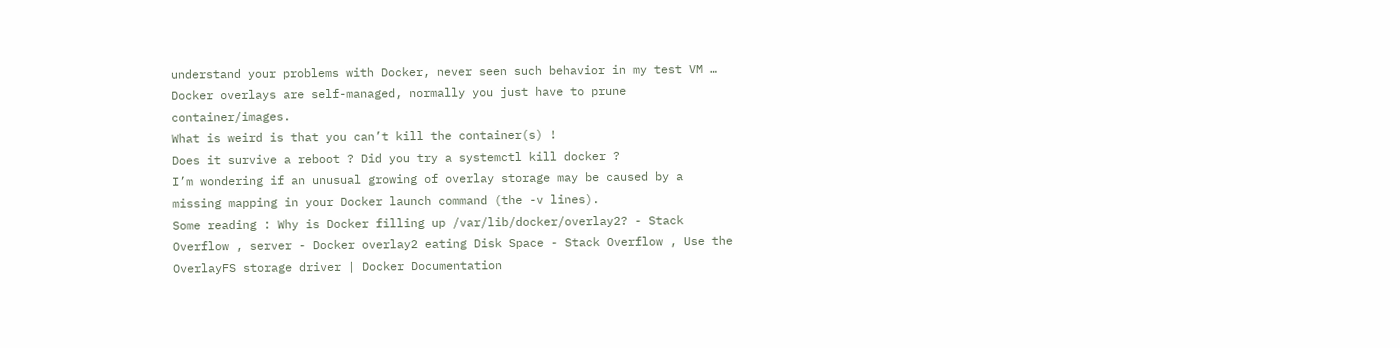understand your problems with Docker, never seen such behavior in my test VM …
Docker overlays are self-managed, normally you just have to prune container/images.
What is weird is that you can’t kill the container(s) !
Does it survive a reboot ? Did you try a systemctl kill docker ?
I’m wondering if an unusual growing of overlay storage may be caused by a missing mapping in your Docker launch command (the -v lines).
Some reading : Why is Docker filling up /var/lib/docker/overlay2? - Stack Overflow , server - Docker overlay2 eating Disk Space - Stack Overflow , Use the OverlayFS storage driver | Docker Documentation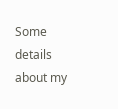Some details about my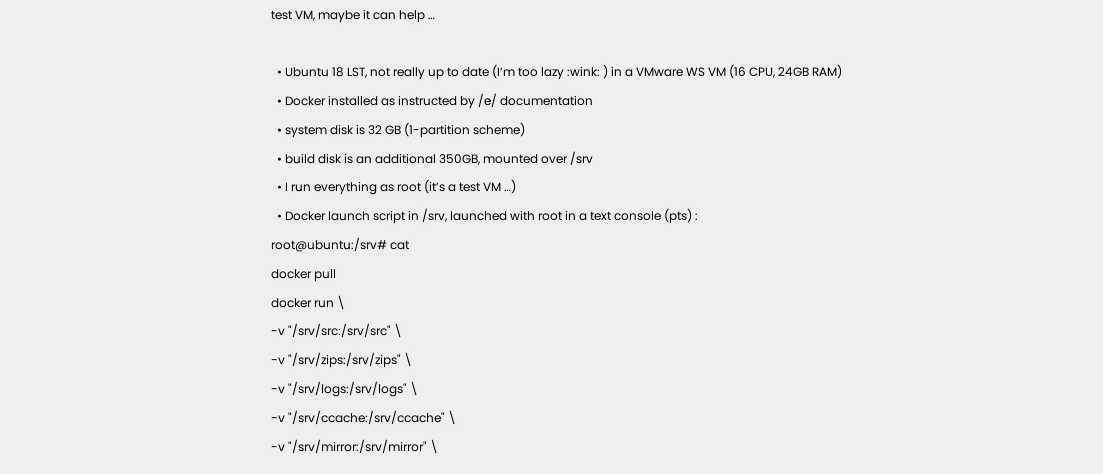test VM, maybe it can help …

  • Ubuntu 18 LST, not really up to date (I’m too lazy :wink: ) in a VMware WS VM (16 CPU, 24GB RAM)
  • Docker installed as instructed by /e/ documentation
  • system disk is 32 GB (1-partition scheme)
  • build disk is an additional 350GB, mounted over /srv
  • I run everything as root (it’s a test VM …)
  • Docker launch script in /srv, launched with root in a text console (pts) :
root@ubuntu:/srv# cat
docker pull
docker run \
-v "/srv/src:/srv/src" \
-v "/srv/zips:/srv/zips" \
-v "/srv/logs:/srv/logs" \
-v "/srv/ccache:/srv/ccache" \
-v "/srv/mirror:/srv/mirror" \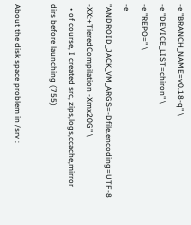-e "BRANCH_NAME=v0.18-q" \
-e "DEVICE_LIST=chiron" \
-e "REPO=" \
-e "ANDROID_JACK_VM_ARGS=-Dfile.encoding=UTF-8 -XX:+TieredCompilation -Xmx20G" \
  • of course, I created src, zips,logs,ccache,mirror dirs before launching (755)

About the disk space problem in /srv :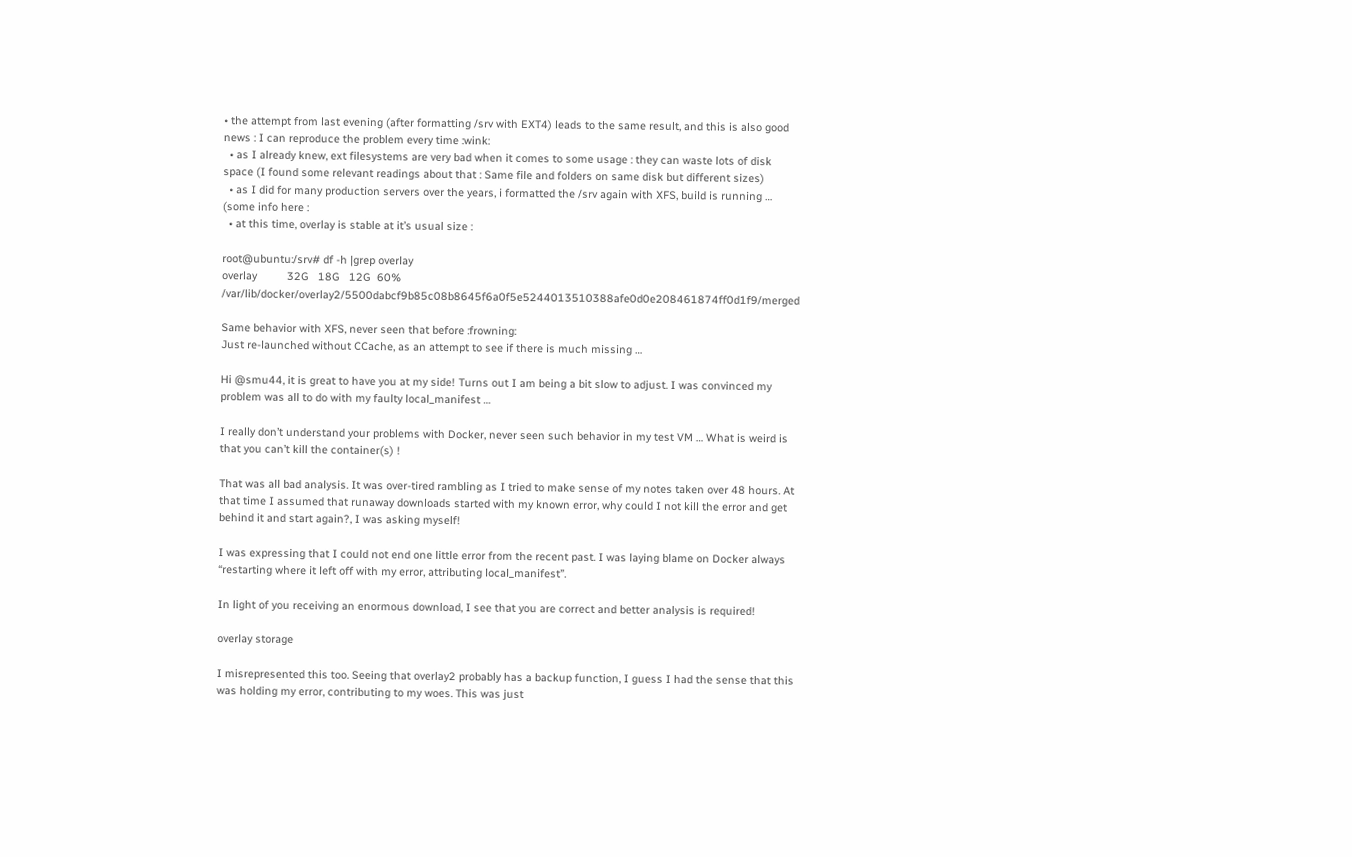• the attempt from last evening (after formatting /srv with EXT4) leads to the same result, and this is also good news : I can reproduce the problem every time :wink:
  • as I already knew, ext filesystems are very bad when it comes to some usage : they can waste lots of disk space (I found some relevant readings about that : Same file and folders on same disk but different sizes)
  • as I did for many production servers over the years, i formatted the /srv again with XFS, build is running … (some info here :
  • at this time, overlay is stable at it’s usual size :

root@ubuntu:/srv# df -h |grep overlay
overlay          32G   18G   12G  60% /var/lib/docker/overlay2/5500dabcf9b85c08b8645f6a0f5e5244013510388afe0d0e208461874ff0d1f9/merged

Same behavior with XFS, never seen that before :frowning:
Just re-launched without CCache, as an attempt to see if there is much missing …

Hi @smu44, it is great to have you at my side! Turns out I am being a bit slow to adjust. I was convinced my problem was all to do with my faulty local_manifest …

I really don’t understand your problems with Docker, never seen such behavior in my test VM … What is weird is that you can’t kill the container(s) !

That was all bad analysis. It was over-tired rambling as I tried to make sense of my notes taken over 48 hours. At that time I assumed that runaway downloads started with my known error, why could I not kill the error and get behind it and start again?, I was asking myself!

I was expressing that I could not end one little error from the recent past. I was laying blame on Docker always “restarting where it left off with my error, attributing local_manifest”.

In light of you receiving an enormous download, I see that you are correct and better analysis is required!

overlay storage

I misrepresented this too. Seeing that overlay2 probably has a backup function, I guess I had the sense that this was holding my error, contributing to my woes. This was just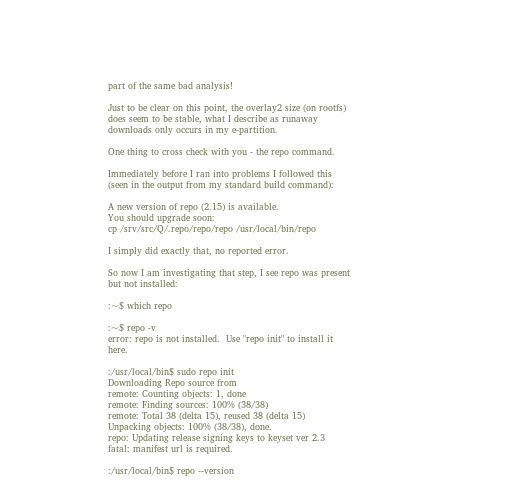part of the same bad analysis!

Just to be clear on this point, the overlay2 size (on rootfs) does seem to be stable, what I describe as runaway downloads only occurs in my e-partition.

One thing to cross check with you - the repo command.

Immediately before I ran into problems I followed this (seen in the output from my standard build command):

A new version of repo (2.15) is available.
You should upgrade soon:
cp /srv/src/Q/.repo/repo/repo /usr/local/bin/repo

I simply did exactly that, no reported error.

So now I am investigating that step, I see repo was present but not installed:

:~$ which repo

:~$ repo -v
error: repo is not installed.  Use "repo init" to install it here.

:/usr/local/bin$ sudo repo init
Downloading Repo source from
remote: Counting objects: 1, done
remote: Finding sources: 100% (38/38)
remote: Total 38 (delta 15), reused 38 (delta 15)
Unpacking objects: 100% (38/38), done.
repo: Updating release signing keys to keyset ver 2.3
fatal: manifest url is required.

:/usr/local/bin$ repo --version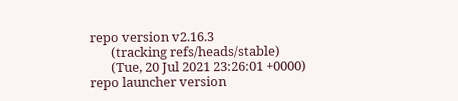repo version v2.16.3
       (tracking refs/heads/stable)
       (Tue, 20 Jul 2021 23:26:01 +0000)
repo launcher version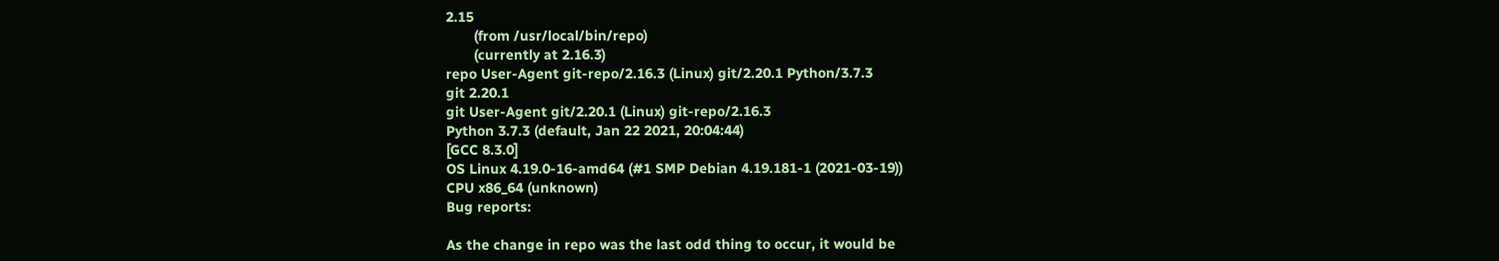2.15
       (from /usr/local/bin/repo)
       (currently at 2.16.3)
repo User-Agent git-repo/2.16.3 (Linux) git/2.20.1 Python/3.7.3
git 2.20.1
git User-Agent git/2.20.1 (Linux) git-repo/2.16.3
Python 3.7.3 (default, Jan 22 2021, 20:04:44)
[GCC 8.3.0]
OS Linux 4.19.0-16-amd64 (#1 SMP Debian 4.19.181-1 (2021-03-19))
CPU x86_64 (unknown)
Bug reports:

As the change in repo was the last odd thing to occur, it would be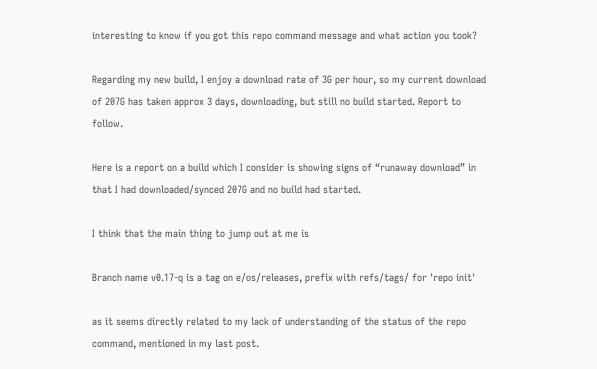interesting to know if you got this repo command message and what action you took?

Regarding my new build, I enjoy a download rate of 3G per hour, so my current download of 207G has taken approx 3 days, downloading, but still no build started. Report to follow.

Here is a report on a build which I consider is showing signs of “runaway download” in that I had downloaded/synced 207G and no build had started.

I think that the main thing to jump out at me is

Branch name v0.17-q is a tag on e/os/releases, prefix with refs/tags/ for 'repo init'

as it seems directly related to my lack of understanding of the status of the repo command, mentioned in my last post.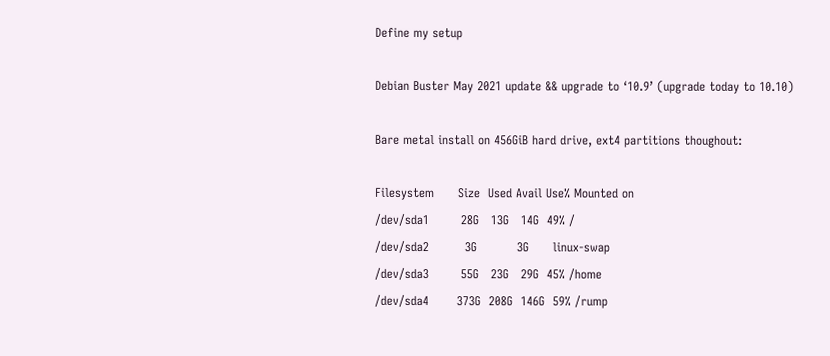Define my setup

Debian Buster May 2021 update && upgrade to ‘10.9’ (upgrade today to 10.10)

Bare metal install on 456GiB hard drive, ext4 partitions thoughout:

Filesystem      Size  Used Avail Use% Mounted on
/dev/sda1        28G   13G   14G  49% /
/dev/sda2         3G          3G      linux-swap
/dev/sda3        55G   23G   29G  45% /home
/dev/sda4       373G  208G  146G  59% /rump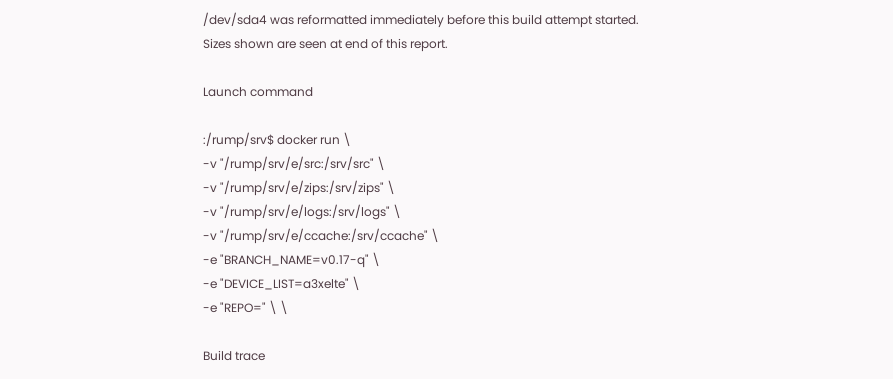/dev/sda4 was reformatted immediately before this build attempt started.
Sizes shown are seen at end of this report.

Launch command

:/rump/srv$ docker run \
-v "/rump/srv/e/src:/srv/src" \
-v "/rump/srv/e/zips:/srv/zips" \
-v "/rump/srv/e/logs:/srv/logs" \
-v "/rump/srv/e/ccache:/srv/ccache" \
-e "BRANCH_NAME=v0.17-q" \
-e "DEVICE_LIST=a3xelte" \
-e "REPO=" \ \

Build trace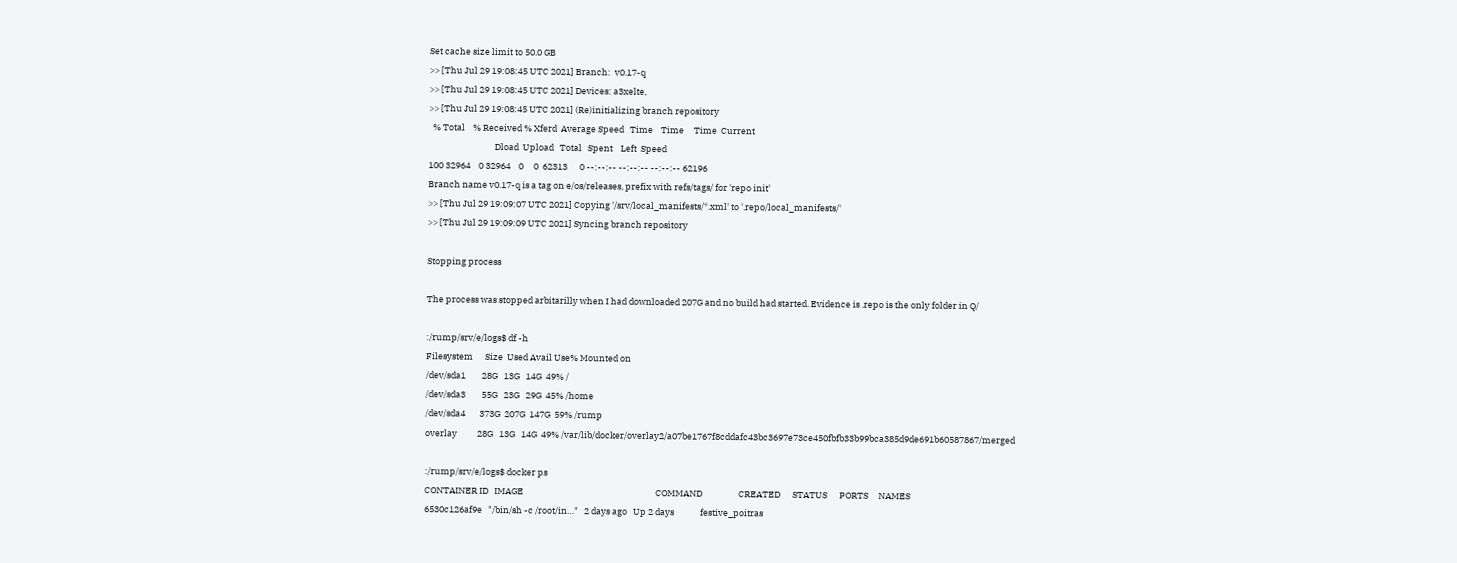Set cache size limit to 50.0 GB
>> [Thu Jul 29 19:08:45 UTC 2021] Branch:  v0.17-q
>> [Thu Jul 29 19:08:45 UTC 2021] Devices: a3xelte,
>> [Thu Jul 29 19:08:45 UTC 2021] (Re)initializing branch repository
  % Total    % Received % Xferd  Average Speed   Time    Time     Time  Current
                                 Dload  Upload   Total   Spent    Left  Speed
100 32964    0 32964    0     0  62313      0 --:--:-- --:--:-- --:--:-- 62196
Branch name v0.17-q is a tag on e/os/releases, prefix with refs/tags/ for 'repo init'
>> [Thu Jul 29 19:09:07 UTC 2021] Copying '/srv/local_manifests/*.xml' to '.repo/local_manifests/'
>> [Thu Jul 29 19:09:09 UTC 2021] Syncing branch repository

Stopping process

The process was stopped arbitarilly when I had downloaded 207G and no build had started. Evidence is .repo is the only folder in Q/

:/rump/srv/e/logs$ df -h
Filesystem      Size  Used Avail Use% Mounted on
/dev/sda1        28G   13G   14G  49% /
/dev/sda3        55G   23G   29G  45% /home
/dev/sda4       373G  207G  147G  59% /rump
overlay          28G   13G   14G  49% /var/lib/docker/overlay2/a07be1767f8cddafc43bc3697e73ce450fbfb33b99bca385d9de691b60587867/merged

:/rump/srv/e/logs$ docker ps
CONTAINER ID   IMAGE                                                                  COMMAND                  CREATED      STATUS      PORTS     NAMES
6530c126af9e   "/bin/sh -c /root/in…"   2 days ago   Up 2 days             festive_poitras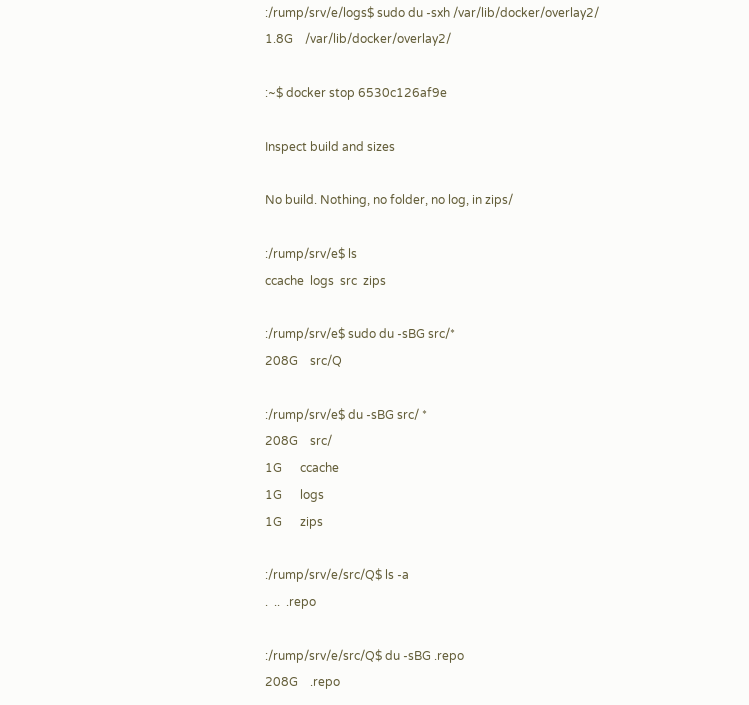:/rump/srv/e/logs$ sudo du -sxh /var/lib/docker/overlay2/
1.8G    /var/lib/docker/overlay2/

:~$ docker stop 6530c126af9e

Inspect build and sizes

No build. Nothing, no folder, no log, in zips/

:/rump/srv/e$ ls
ccache  logs  src  zips

:/rump/srv/e$ sudo du -sBG src/*
208G    src/Q

:/rump/srv/e$ du -sBG src/ *
208G    src/
1G      ccache
1G      logs
1G      zips

:/rump/srv/e/src/Q$ ls -a
.  ..  .repo

:/rump/srv/e/src/Q$ du -sBG .repo
208G    .repo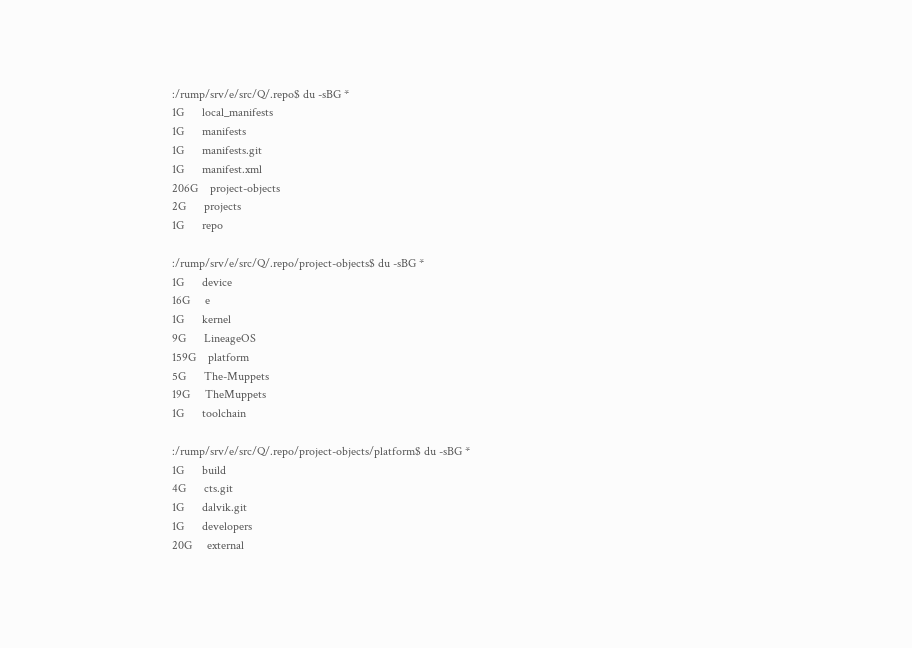:/rump/srv/e/src/Q/.repo$ du -sBG *
1G      local_manifests
1G      manifests
1G      manifests.git
1G      manifest.xml
206G    project-objects
2G      projects
1G      repo

:/rump/srv/e/src/Q/.repo/project-objects$ du -sBG *
1G      device
16G     e
1G      kernel
9G      LineageOS
159G    platform
5G      The-Muppets
19G     TheMuppets
1G      toolchain

:/rump/srv/e/src/Q/.repo/project-objects/platform$ du -sBG *
1G      build
4G      cts.git
1G      dalvik.git
1G      developers
20G     external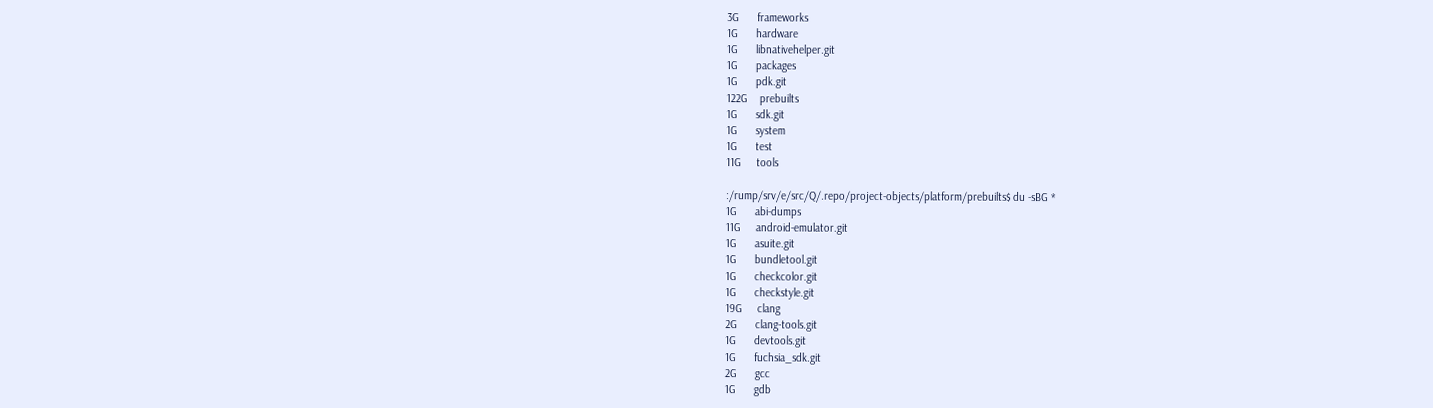3G      frameworks
1G      hardware
1G      libnativehelper.git
1G      packages
1G      pdk.git
122G    prebuilts
1G      sdk.git
1G      system
1G      test
11G     tools

:/rump/srv/e/src/Q/.repo/project-objects/platform/prebuilts$ du -sBG *
1G      abi-dumps
11G     android-emulator.git
1G      asuite.git
1G      bundletool.git
1G      checkcolor.git
1G      checkstyle.git
19G     clang
2G      clang-tools.git
1G      devtools.git
1G      fuchsia_sdk.git
2G      gcc
1G      gdb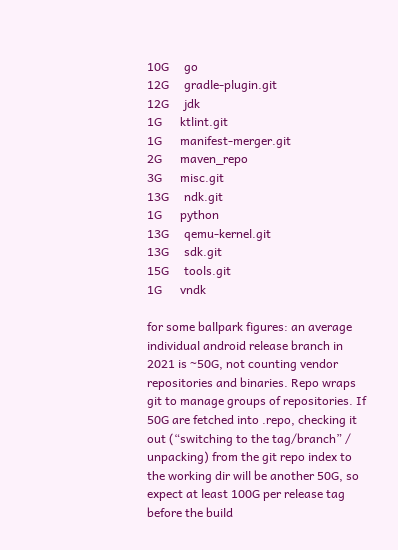10G     go
12G     gradle-plugin.git
12G     jdk
1G      ktlint.git
1G      manifest-merger.git
2G      maven_repo
3G      misc.git
13G     ndk.git
1G      python
13G     qemu-kernel.git
13G     sdk.git
15G     tools.git
1G      vndk

for some ballpark figures: an average individual android release branch in 2021 is ~50G, not counting vendor repositories and binaries. Repo wraps git to manage groups of repositories. If 50G are fetched into .repo, checking it out (“switching to the tag/branch” / unpacking) from the git repo index to the working dir will be another 50G, so expect at least 100G per release tag before the build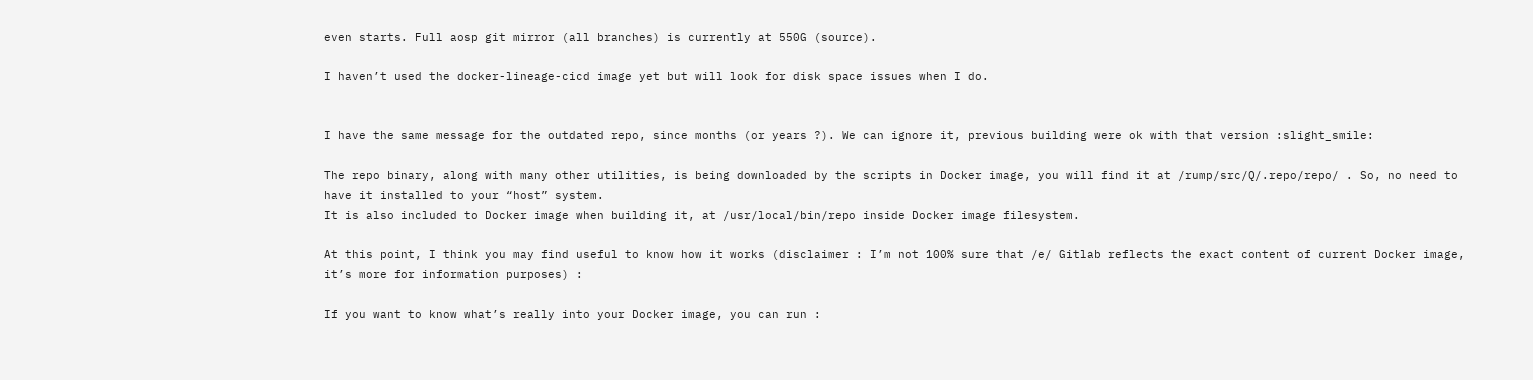even starts. Full aosp git mirror (all branches) is currently at 550G (source).

I haven’t used the docker-lineage-cicd image yet but will look for disk space issues when I do.


I have the same message for the outdated repo, since months (or years ?). We can ignore it, previous building were ok with that version :slight_smile:

The repo binary, along with many other utilities, is being downloaded by the scripts in Docker image, you will find it at /rump/src/Q/.repo/repo/ . So, no need to have it installed to your “host” system.
It is also included to Docker image when building it, at /usr/local/bin/repo inside Docker image filesystem.

At this point, I think you may find useful to know how it works (disclaimer : I’m not 100% sure that /e/ Gitlab reflects the exact content of current Docker image, it’s more for information purposes) :

If you want to know what’s really into your Docker image, you can run :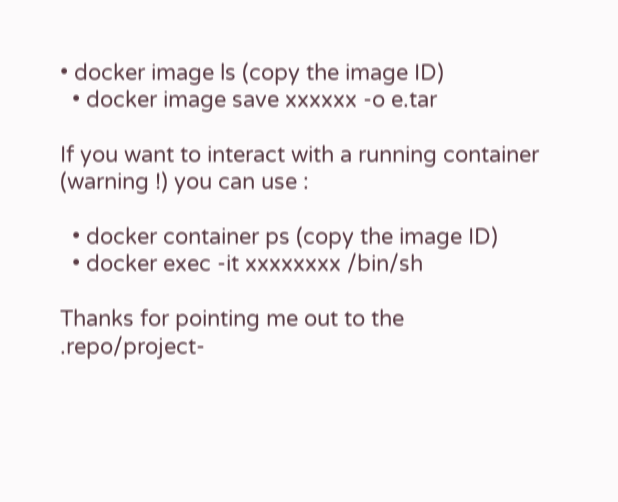• docker image ls (copy the image ID)
  • docker image save xxxxxx -o e.tar

If you want to interact with a running container (warning !) you can use :

  • docker container ps (copy the image ID)
  • docker exec -it xxxxxxxx /bin/sh

Thanks for pointing me out to the .repo/project-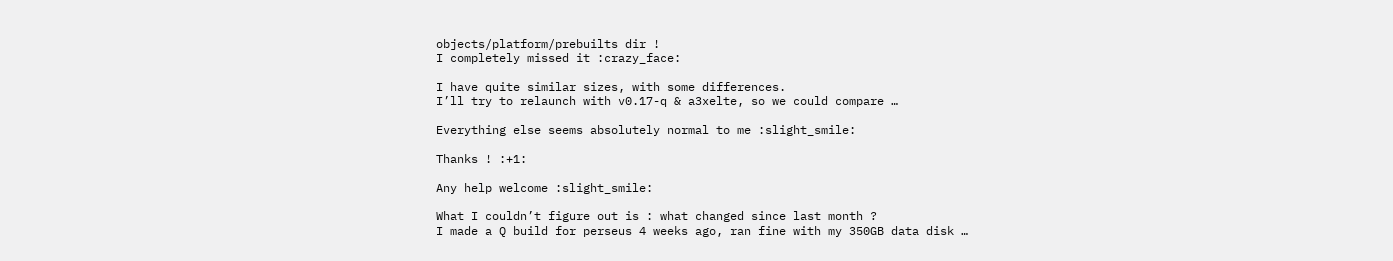objects/platform/prebuilts dir !
I completely missed it :crazy_face:

I have quite similar sizes, with some differences.
I’ll try to relaunch with v0.17-q & a3xelte, so we could compare …

Everything else seems absolutely normal to me :slight_smile:

Thanks ! :+1:

Any help welcome :slight_smile:

What I couldn’t figure out is : what changed since last month ?
I made a Q build for perseus 4 weeks ago, ran fine with my 350GB data disk …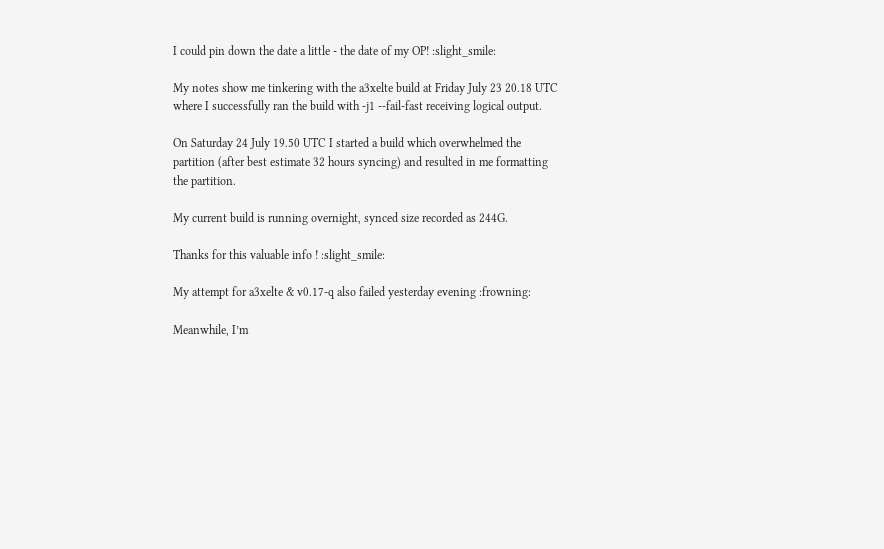I could pin down the date a little - the date of my OP! :slight_smile:

My notes show me tinkering with the a3xelte build at Friday July 23 20.18 UTC where I successfully ran the build with -j1 --fail-fast receiving logical output.

On Saturday 24 July 19.50 UTC I started a build which overwhelmed the partition (after best estimate 32 hours syncing) and resulted in me formatting the partition.

My current build is running overnight, synced size recorded as 244G.

Thanks for this valuable info ! :slight_smile:

My attempt for a3xelte & v0.17-q also failed yesterday evening :frowning:

Meanwhile, I’m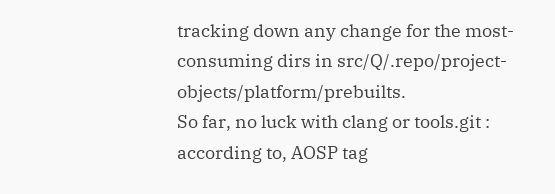tracking down any change for the most-consuming dirs in src/Q/.repo/project-objects/platform/prebuilts.
So far, no luck with clang or tools.git : according to, AOSP tag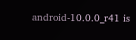android-10.0.0_r41 is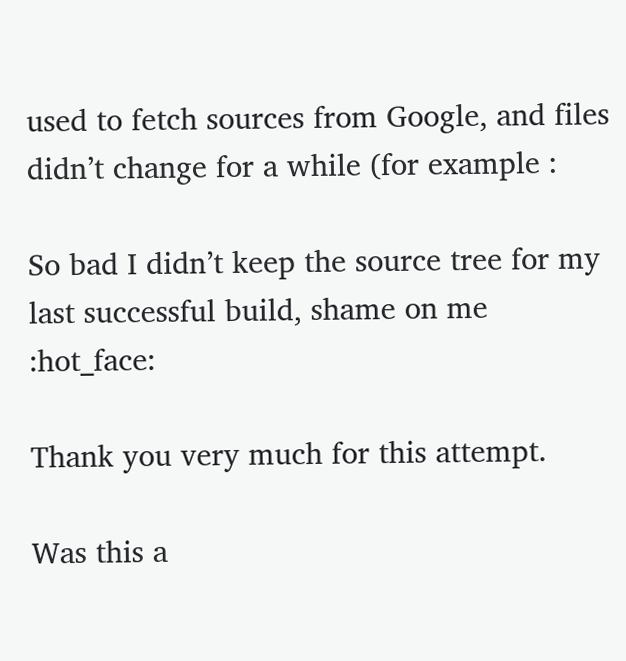used to fetch sources from Google, and files didn’t change for a while (for example :

So bad I didn’t keep the source tree for my last successful build, shame on me :hot_face:

Thank you very much for this attempt.

Was this a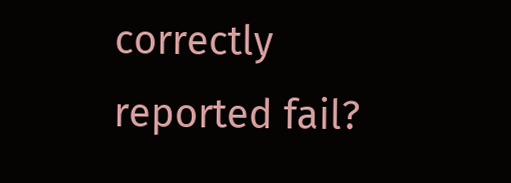correctly reported fail?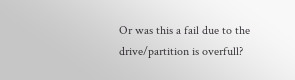Or was this a fail due to the drive/partition is overfull?